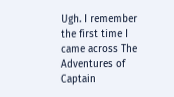Ugh. I remember the first time I came across The Adventures of Captain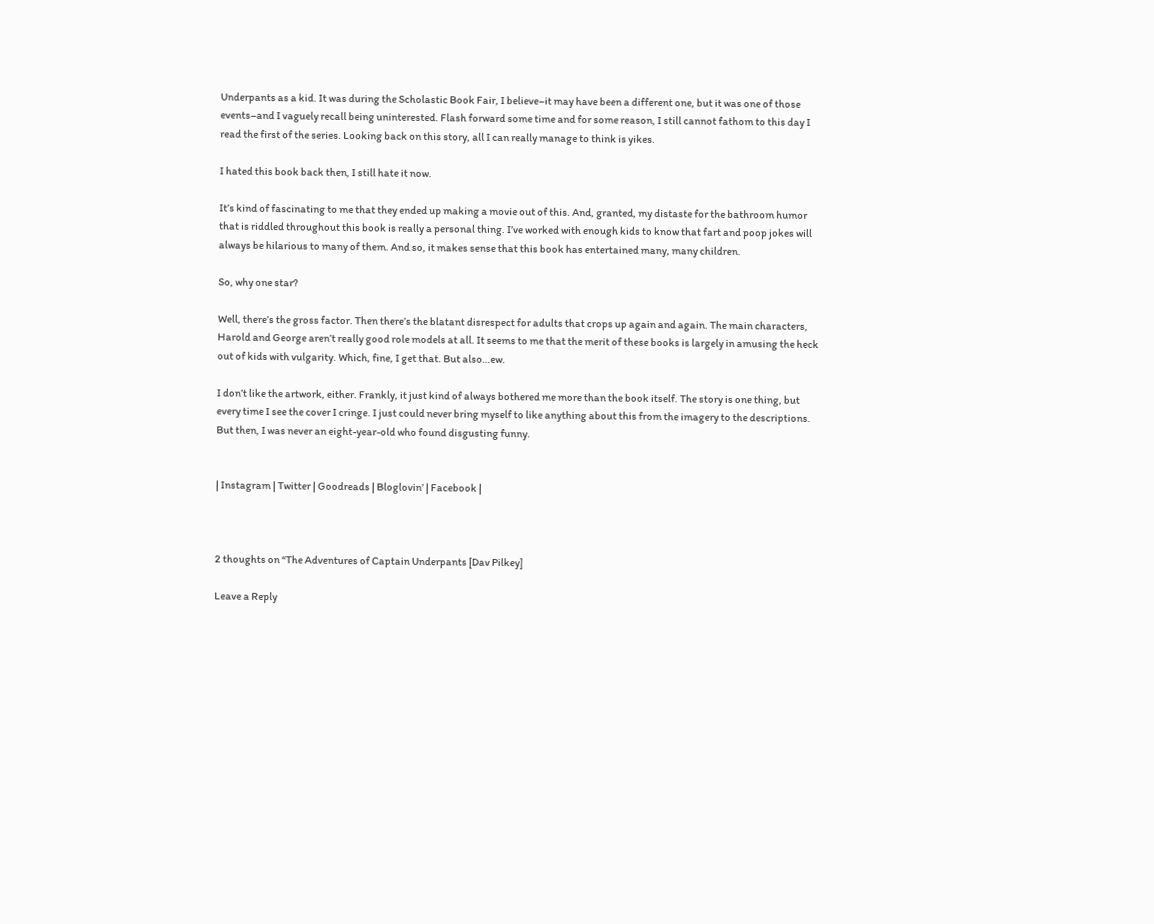Underpants as a kid. It was during the Scholastic Book Fair, I believe–it may have been a different one, but it was one of those events–and I vaguely recall being uninterested. Flash forward some time and for some reason, I still cannot fathom to this day I read the first of the series. Looking back on this story, all I can really manage to think is yikes.

I hated this book back then, I still hate it now.

It’s kind of fascinating to me that they ended up making a movie out of this. And, granted, my distaste for the bathroom humor that is riddled throughout this book is really a personal thing. I’ve worked with enough kids to know that fart and poop jokes will always be hilarious to many of them. And so, it makes sense that this book has entertained many, many children.

So, why one star?

Well, there’s the gross factor. Then there’s the blatant disrespect for adults that crops up again and again. The main characters, Harold and George aren’t really good role models at all. It seems to me that the merit of these books is largely in amusing the heck out of kids with vulgarity. Which, fine, I get that. But also…ew.

I don’t like the artwork, either. Frankly, it just kind of always bothered me more than the book itself. The story is one thing, but every time I see the cover I cringe. I just could never bring myself to like anything about this from the imagery to the descriptions. But then, I was never an eight-year-old who found disgusting funny.


| Instagram | Twitter | Goodreads | Bloglovin’ | Facebook |



2 thoughts on “The Adventures of Captain Underpants [Dav Pilkey]

Leave a Reply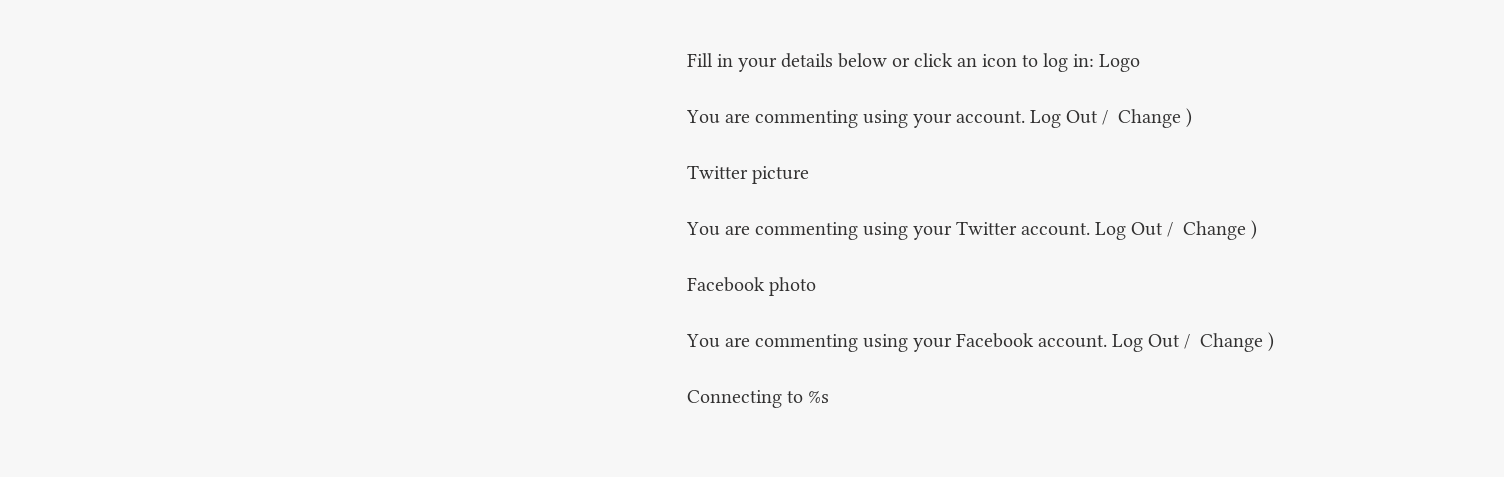Fill in your details below or click an icon to log in: Logo

You are commenting using your account. Log Out /  Change )

Twitter picture

You are commenting using your Twitter account. Log Out /  Change )

Facebook photo

You are commenting using your Facebook account. Log Out /  Change )

Connecting to %s